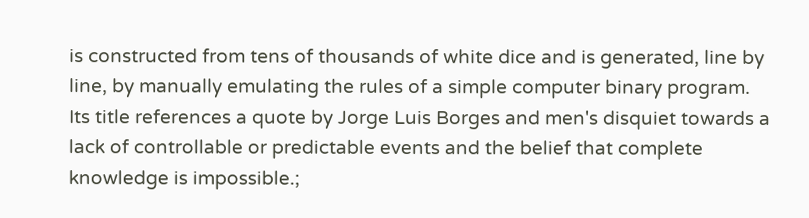is constructed from tens of thousands of white dice and is generated, line by line, by manually emulating the rules of a simple computer binary program. Its title references a quote by Jorge Luis Borges and men's disquiet towards a lack of controllable or predictable events and the belief that complete knowledge is impossible.;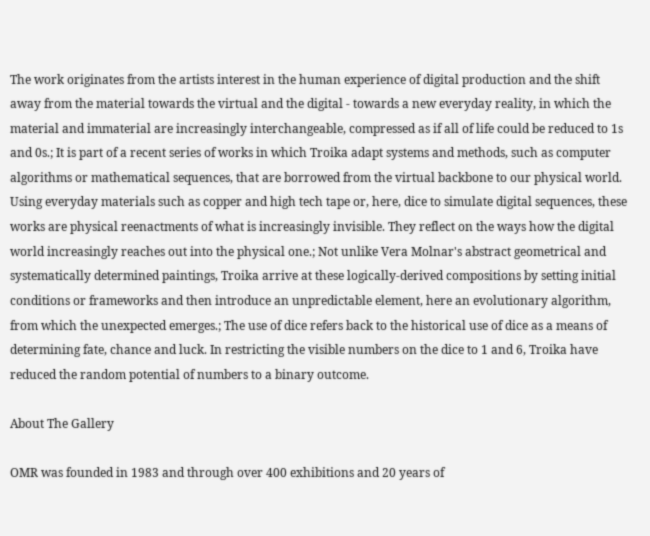The work originates from the artists interest in the human experience of digital production and the shift away from the material towards the virtual and the digital - towards a new everyday reality, in which the material and immaterial are increasingly interchangeable, compressed as if all of life could be reduced to 1s and 0s.; It is part of a recent series of works in which Troika adapt systems and methods, such as computer algorithms or mathematical sequences, that are borrowed from the virtual backbone to our physical world. Using everyday materials such as copper and high tech tape or, here, dice to simulate digital sequences, these works are physical reenactments of what is increasingly invisible. They reflect on the ways how the digital world increasingly reaches out into the physical one.; Not unlike Vera Molnar's abstract geometrical and systematically determined paintings, Troika arrive at these logically-derived compositions by setting initial conditions or frameworks and then introduce an unpredictable element, here an evolutionary algorithm, from which the unexpected emerges.; The use of dice refers back to the historical use of dice as a means of determining fate, chance and luck. In restricting the visible numbers on the dice to 1 and 6, Troika have reduced the random potential of numbers to a binary outcome.

About The Gallery

OMR was founded in 1983 and through over 400 exhibitions and 20 years of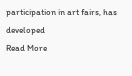participation in art fairs, has developed
Read More